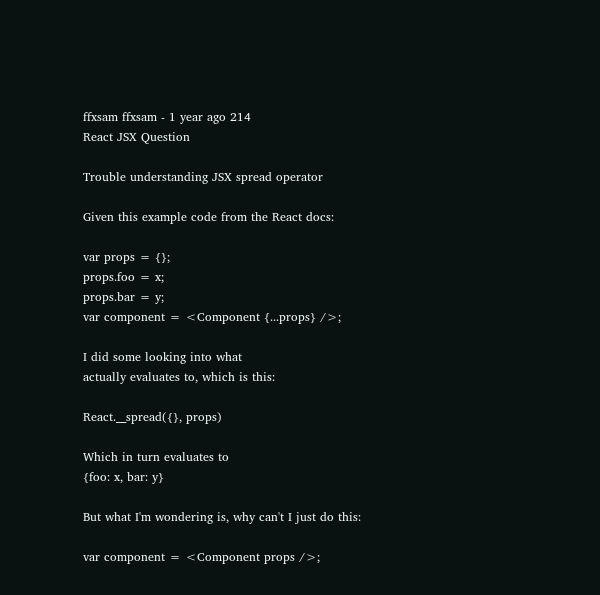ffxsam ffxsam - 1 year ago 214
React JSX Question

Trouble understanding JSX spread operator

Given this example code from the React docs:

var props = {};
props.foo = x;
props.bar = y;
var component = <Component {...props} />;

I did some looking into what
actually evaluates to, which is this:

React.__spread({}, props)

Which in turn evaluates to
{foo: x, bar: y}

But what I'm wondering is, why can't I just do this:

var component = <Component props />;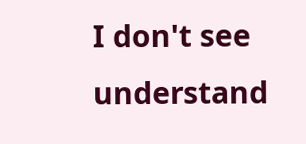I don't see understand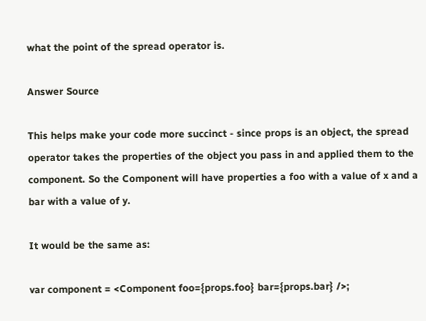what the point of the spread operator is.

Answer Source

This helps make your code more succinct - since props is an object, the spread operator takes the properties of the object you pass in and applied them to the component. So the Component will have properties a foo with a value of x and a bar with a value of y.

It would be the same as:

var component = <Component foo={props.foo} bar={props.bar} />;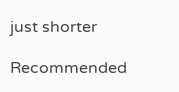just shorter

Recommended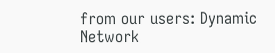from our users: Dynamic Network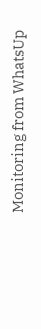Monitoring from WhatsUp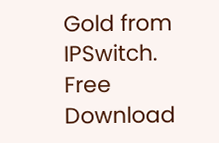Gold from IPSwitch. Free Download